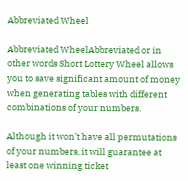Abbreviated Wheel

Abbreviated WheelAbbreviated or in other words Short Lottery Wheel allows you to save significant amount of money when generating tables with different combinations of your numbers.

Although it won’t have all permutations of your numbers, it will guarantee at least one winning ticket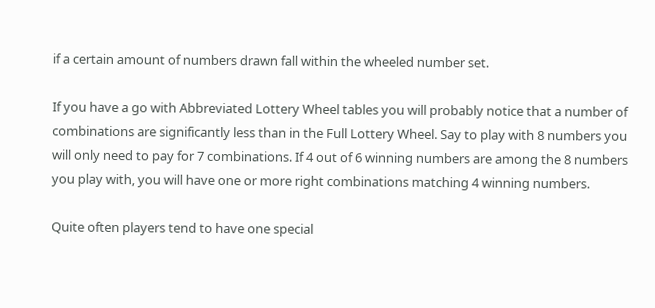if a certain amount of numbers drawn fall within the wheeled number set.

If you have a go with Abbreviated Lottery Wheel tables you will probably notice that a number of combinations are significantly less than in the Full Lottery Wheel. Say to play with 8 numbers you will only need to pay for 7 combinations. If 4 out of 6 winning numbers are among the 8 numbers you play with, you will have one or more right combinations matching 4 winning numbers.

Quite often players tend to have one special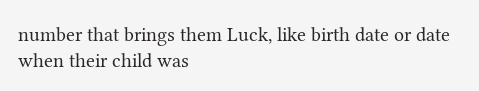number that brings them Luck, like birth date or date when their child was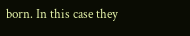born. In this case they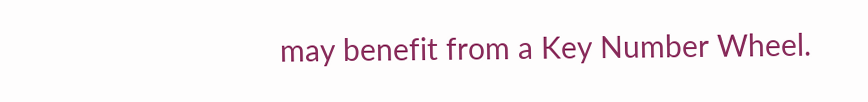may benefit from a Key Number Wheel.